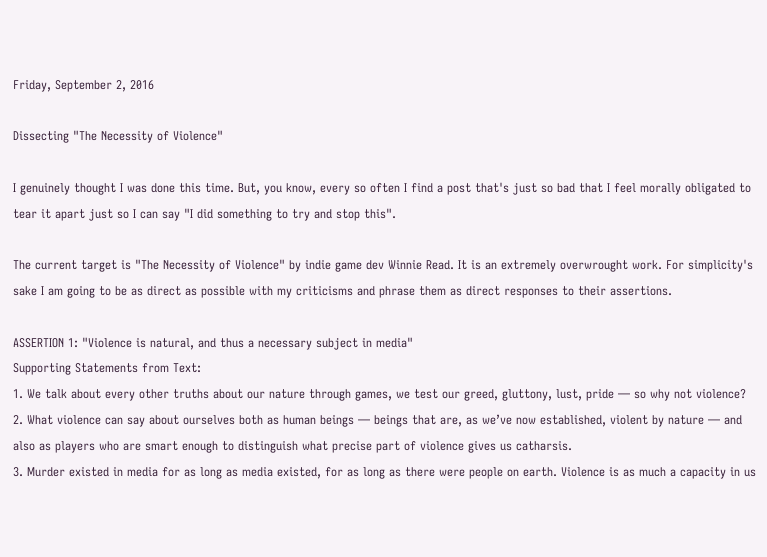Friday, September 2, 2016

Dissecting "The Necessity of Violence"

I genuinely thought I was done this time. But, you know, every so often I find a post that's just so bad that I feel morally obligated to tear it apart just so I can say "I did something to try and stop this".

The current target is "The Necessity of Violence" by indie game dev Winnie Read. It is an extremely overwrought work. For simplicity's sake I am going to be as direct as possible with my criticisms and phrase them as direct responses to their assertions.

ASSERTION 1: "Violence is natural, and thus a necessary subject in media"
Supporting Statements from Text:
1. We talk about every other truths about our nature through games, we test our greed, gluttony, lust, pride — so why not violence?
2. What violence can say about ourselves both as human beings — beings that are, as we’ve now established, violent by nature — and also as players who are smart enough to distinguish what precise part of violence gives us catharsis.
3. Murder existed in media for as long as media existed, for as long as there were people on earth. Violence is as much a capacity in us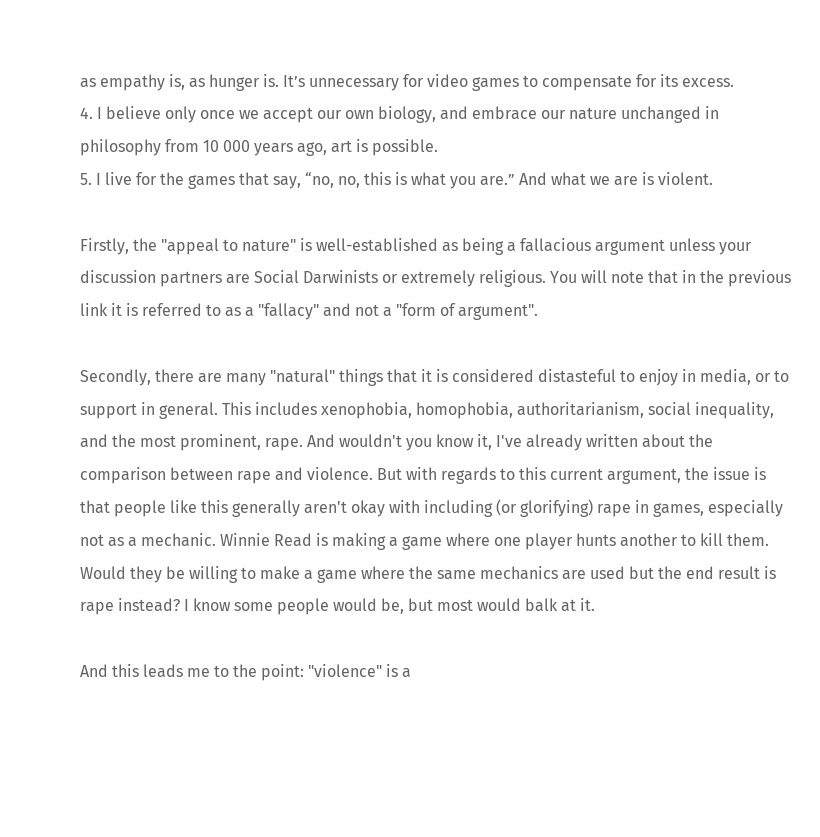as empathy is, as hunger is. It’s unnecessary for video games to compensate for its excess.
4. I believe only once we accept our own biology, and embrace our nature unchanged in philosophy from 10 000 years ago, art is possible.
5. I live for the games that say, “no, no, this is what you are.” And what we are is violent.

Firstly, the "appeal to nature" is well-established as being a fallacious argument unless your discussion partners are Social Darwinists or extremely religious. You will note that in the previous link it is referred to as a "fallacy" and not a "form of argument".

Secondly, there are many "natural" things that it is considered distasteful to enjoy in media, or to support in general. This includes xenophobia, homophobia, authoritarianism, social inequality, and the most prominent, rape. And wouldn't you know it, I've already written about the comparison between rape and violence. But with regards to this current argument, the issue is that people like this generally aren't okay with including (or glorifying) rape in games, especially not as a mechanic. Winnie Read is making a game where one player hunts another to kill them. Would they be willing to make a game where the same mechanics are used but the end result is rape instead? I know some people would be, but most would balk at it.

And this leads me to the point: "violence" is a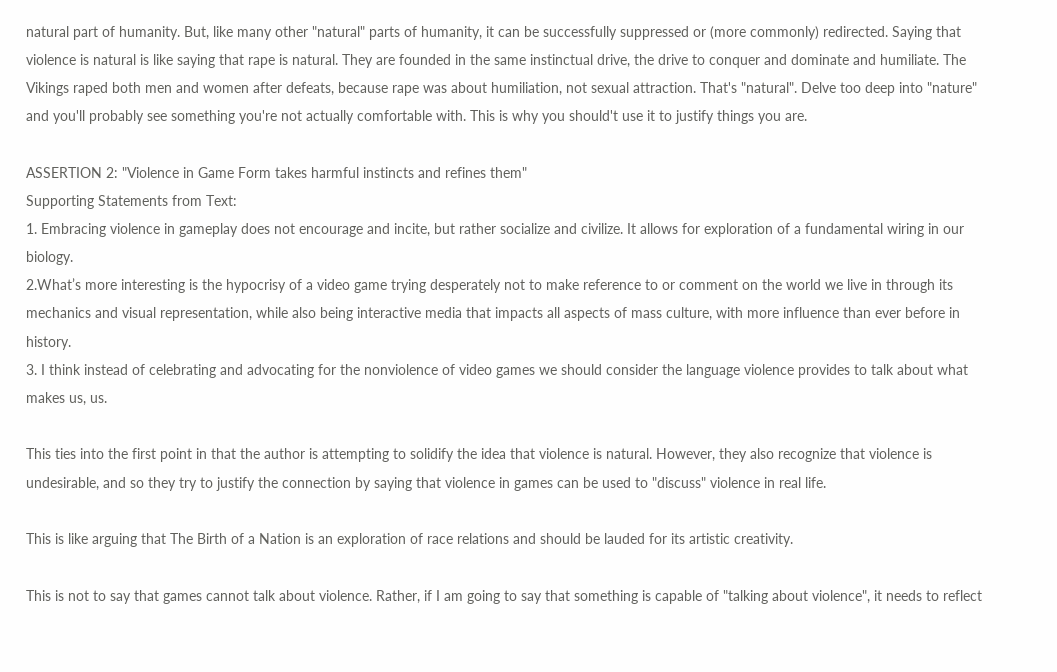natural part of humanity. But, like many other "natural" parts of humanity, it can be successfully suppressed or (more commonly) redirected. Saying that violence is natural is like saying that rape is natural. They are founded in the same instinctual drive, the drive to conquer and dominate and humiliate. The Vikings raped both men and women after defeats, because rape was about humiliation, not sexual attraction. That's "natural". Delve too deep into "nature" and you'll probably see something you're not actually comfortable with. This is why you should't use it to justify things you are.

ASSERTION 2: "Violence in Game Form takes harmful instincts and refines them"
Supporting Statements from Text:
1. Embracing violence in gameplay does not encourage and incite, but rather socialize and civilize. It allows for exploration of a fundamental wiring in our biology.
2.What’s more interesting is the hypocrisy of a video game trying desperately not to make reference to or comment on the world we live in through its mechanics and visual representation, while also being interactive media that impacts all aspects of mass culture, with more influence than ever before in history.
3. I think instead of celebrating and advocating for the nonviolence of video games we should consider the language violence provides to talk about what makes us, us.

This ties into the first point in that the author is attempting to solidify the idea that violence is natural. However, they also recognize that violence is undesirable, and so they try to justify the connection by saying that violence in games can be used to "discuss" violence in real life.

This is like arguing that The Birth of a Nation is an exploration of race relations and should be lauded for its artistic creativity.

This is not to say that games cannot talk about violence. Rather, if I am going to say that something is capable of "talking about violence", it needs to reflect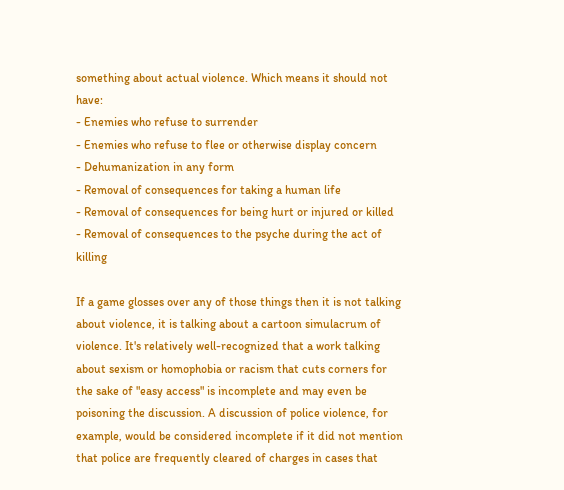something about actual violence. Which means it should not have:
- Enemies who refuse to surrender
- Enemies who refuse to flee or otherwise display concern
- Dehumanization in any form
- Removal of consequences for taking a human life
- Removal of consequences for being hurt or injured or killed
- Removal of consequences to the psyche during the act of killing

If a game glosses over any of those things then it is not talking about violence, it is talking about a cartoon simulacrum of violence. It's relatively well-recognized that a work talking about sexism or homophobia or racism that cuts corners for the sake of "easy access" is incomplete and may even be poisoning the discussion. A discussion of police violence, for example, would be considered incomplete if it did not mention that police are frequently cleared of charges in cases that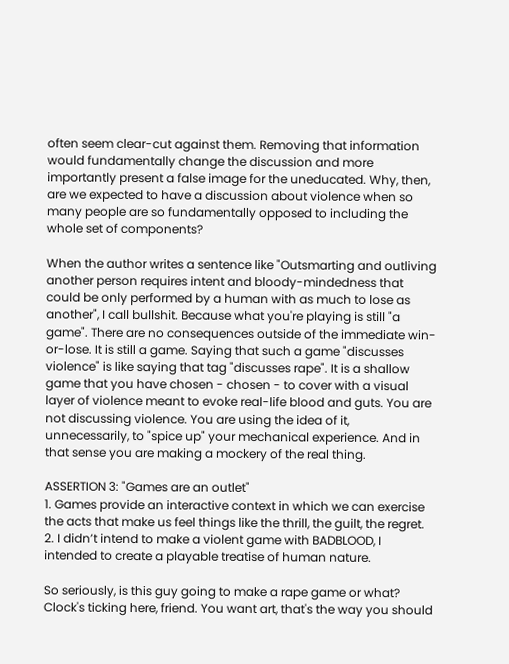often seem clear-cut against them. Removing that information would fundamentally change the discussion and more importantly present a false image for the uneducated. Why, then, are we expected to have a discussion about violence when so many people are so fundamentally opposed to including the whole set of components?

When the author writes a sentence like "Outsmarting and outliving another person requires intent and bloody-mindedness that could be only performed by a human with as much to lose as another", I call bullshit. Because what you're playing is still "a game". There are no consequences outside of the immediate win-or-lose. It is still a game. Saying that such a game "discusses violence" is like saying that tag "discusses rape". It is a shallow game that you have chosen - chosen - to cover with a visual layer of violence meant to evoke real-life blood and guts. You are not discussing violence. You are using the idea of it, unnecessarily, to "spice up" your mechanical experience. And in that sense you are making a mockery of the real thing.

ASSERTION 3: "Games are an outlet"
1. Games provide an interactive context in which we can exercise the acts that make us feel things like the thrill, the guilt, the regret.
2. I didn’t intend to make a violent game with BADBLOOD, I intended to create a playable treatise of human nature.

So seriously, is this guy going to make a rape game or what? Clock's ticking here, friend. You want art, that's the way you should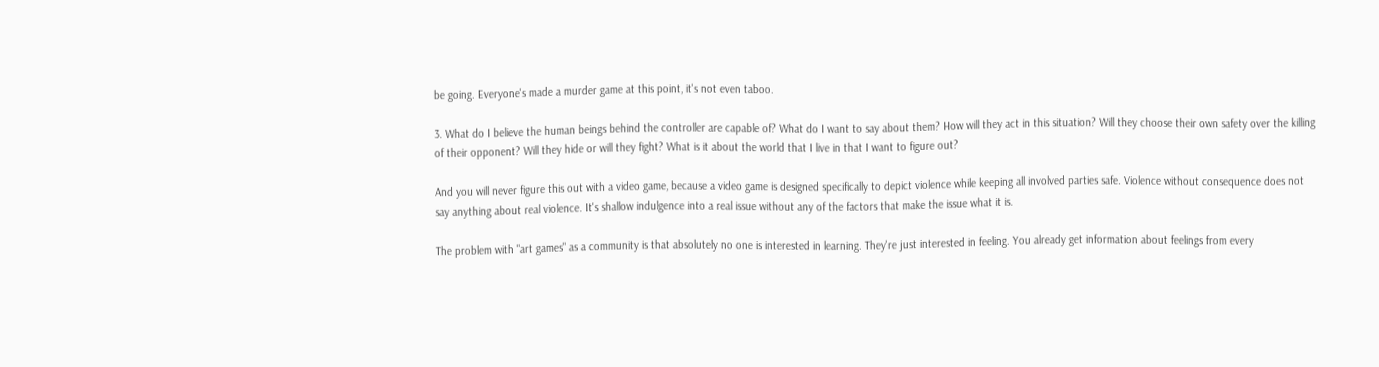be going. Everyone's made a murder game at this point, it's not even taboo.

3. What do I believe the human beings behind the controller are capable of? What do I want to say about them? How will they act in this situation? Will they choose their own safety over the killing of their opponent? Will they hide or will they fight? What is it about the world that I live in that I want to figure out?

And you will never figure this out with a video game, because a video game is designed specifically to depict violence while keeping all involved parties safe. Violence without consequence does not say anything about real violence. It's shallow indulgence into a real issue without any of the factors that make the issue what it is.

The problem with "art games" as a community is that absolutely no one is interested in learning. They're just interested in feeling. You already get information about feelings from every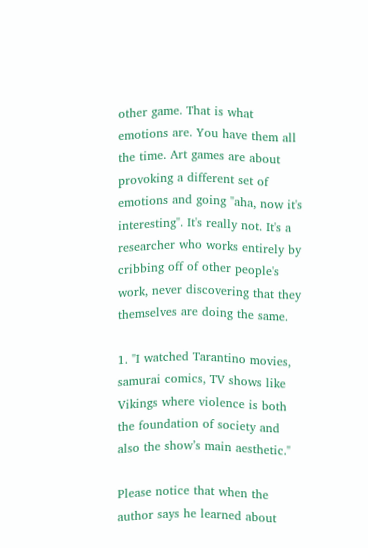other game. That is what emotions are. You have them all the time. Art games are about provoking a different set of emotions and going "aha, now it's interesting". It's really not. It's a researcher who works entirely by cribbing off of other people's work, never discovering that they themselves are doing the same.

1. "I watched Tarantino movies, samurai comics, TV shows like Vikings where violence is both the foundation of society and also the show’s main aesthetic."

Please notice that when the author says he learned about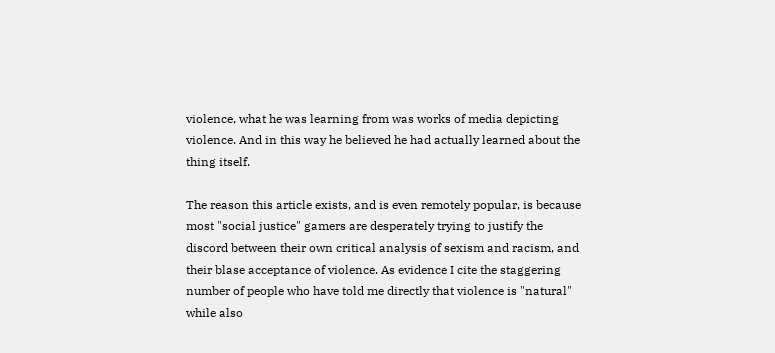violence, what he was learning from was works of media depicting violence. And in this way he believed he had actually learned about the thing itself.

The reason this article exists, and is even remotely popular, is because most "social justice" gamers are desperately trying to justify the discord between their own critical analysis of sexism and racism, and their blase acceptance of violence. As evidence I cite the staggering number of people who have told me directly that violence is "natural" while also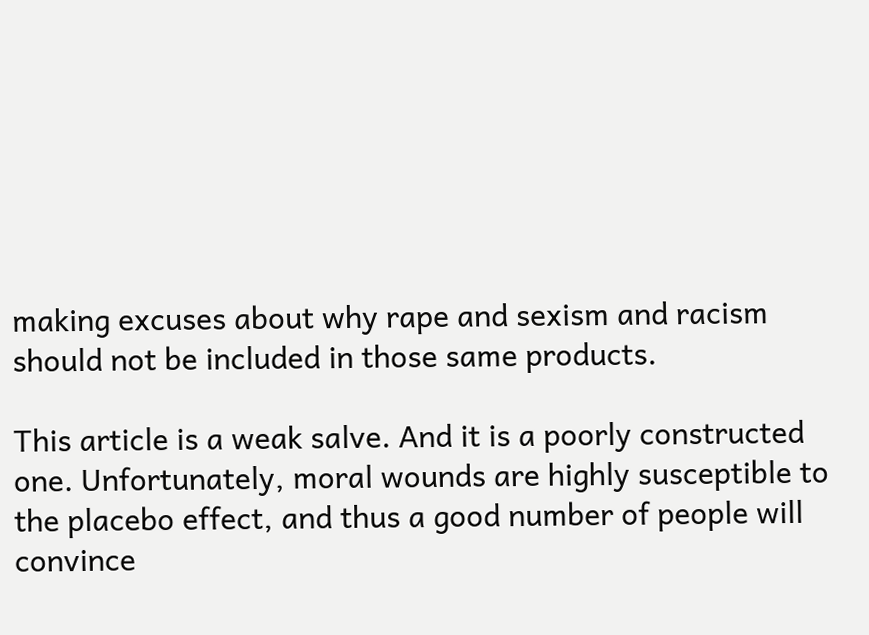making excuses about why rape and sexism and racism should not be included in those same products.

This article is a weak salve. And it is a poorly constructed one. Unfortunately, moral wounds are highly susceptible to the placebo effect, and thus a good number of people will convince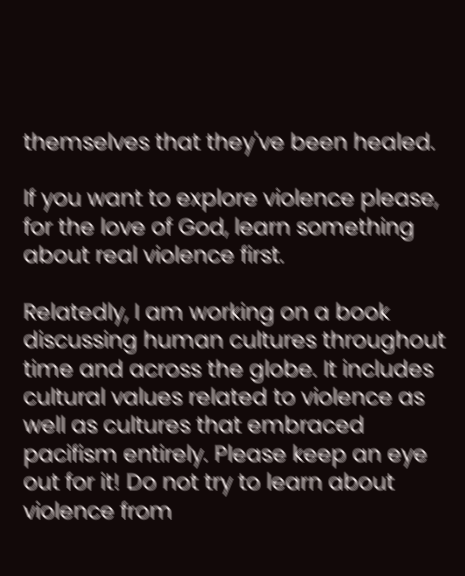themselves that they've been healed.

If you want to explore violence please, for the love of God, learn something about real violence first.

Relatedly, I am working on a book discussing human cultures throughout time and across the globe. It includes cultural values related to violence as well as cultures that embraced pacifism entirely. Please keep an eye out for it! Do not try to learn about violence from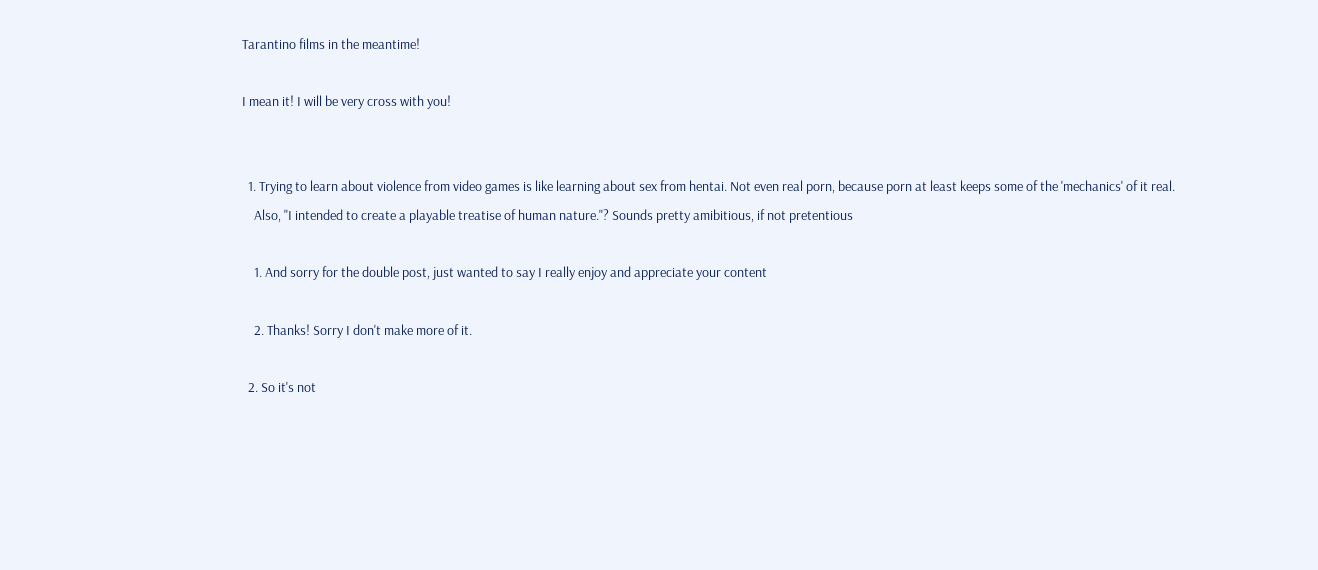Tarantino films in the meantime!

I mean it! I will be very cross with you!


  1. Trying to learn about violence from video games is like learning about sex from hentai. Not even real porn, because porn at least keeps some of the 'mechanics' of it real.
    Also, "I intended to create a playable treatise of human nature."? Sounds pretty amibitious, if not pretentious

    1. And sorry for the double post, just wanted to say I really enjoy and appreciate your content

    2. Thanks! Sorry I don't make more of it.

  2. So it's not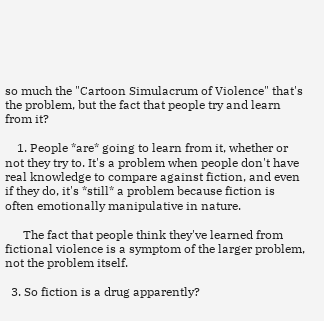so much the "Cartoon Simulacrum of Violence" that's the problem, but the fact that people try and learn from it?

    1. People *are* going to learn from it, whether or not they try to. It's a problem when people don't have real knowledge to compare against fiction, and even if they do, it's *still* a problem because fiction is often emotionally manipulative in nature.

      The fact that people think they've learned from fictional violence is a symptom of the larger problem, not the problem itself.

  3. So fiction is a drug apparently?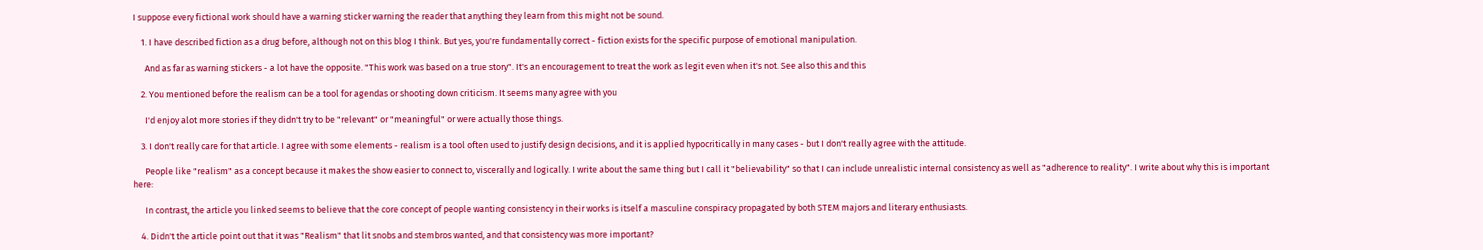I suppose every fictional work should have a warning sticker warning the reader that anything they learn from this might not be sound.

    1. I have described fiction as a drug before, although not on this blog I think. But yes, you're fundamentally correct - fiction exists for the specific purpose of emotional manipulation.

      And as far as warning stickers - a lot have the opposite. "This work was based on a true story". It's an encouragement to treat the work as legit even when it's not. See also this and this

    2. You mentioned before the realism can be a tool for agendas or shooting down criticism. It seems many agree with you

      I'd enjoy alot more stories if they didn't try to be "relevant" or "meaningful" or were actually those things.

    3. I don't really care for that article. I agree with some elements - realism is a tool often used to justify design decisions, and it is applied hypocritically in many cases - but I don't really agree with the attitude.

      People like "realism" as a concept because it makes the show easier to connect to, viscerally and logically. I write about the same thing but I call it "believability" so that I can include unrealistic internal consistency as well as "adherence to reality". I write about why this is important here:

      In contrast, the article you linked seems to believe that the core concept of people wanting consistency in their works is itself a masculine conspiracy propagated by both STEM majors and literary enthusiasts.

    4. Didn't the article point out that it was "Realism" that lit snobs and stembros wanted, and that consistency was more important?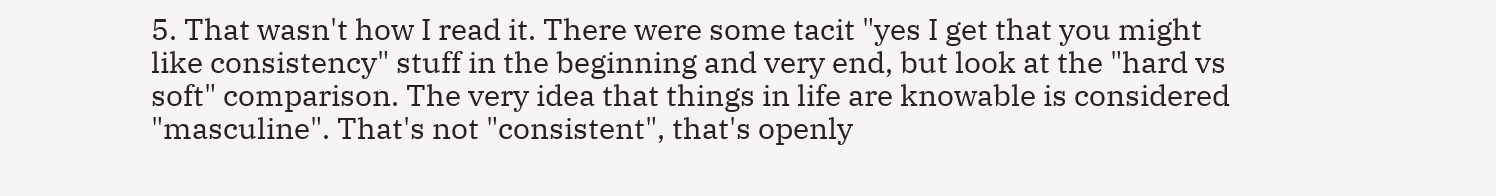5. That wasn't how I read it. There were some tacit "yes I get that you might like consistency" stuff in the beginning and very end, but look at the "hard vs soft" comparison. The very idea that things in life are knowable is considered "masculine". That's not "consistent", that's openly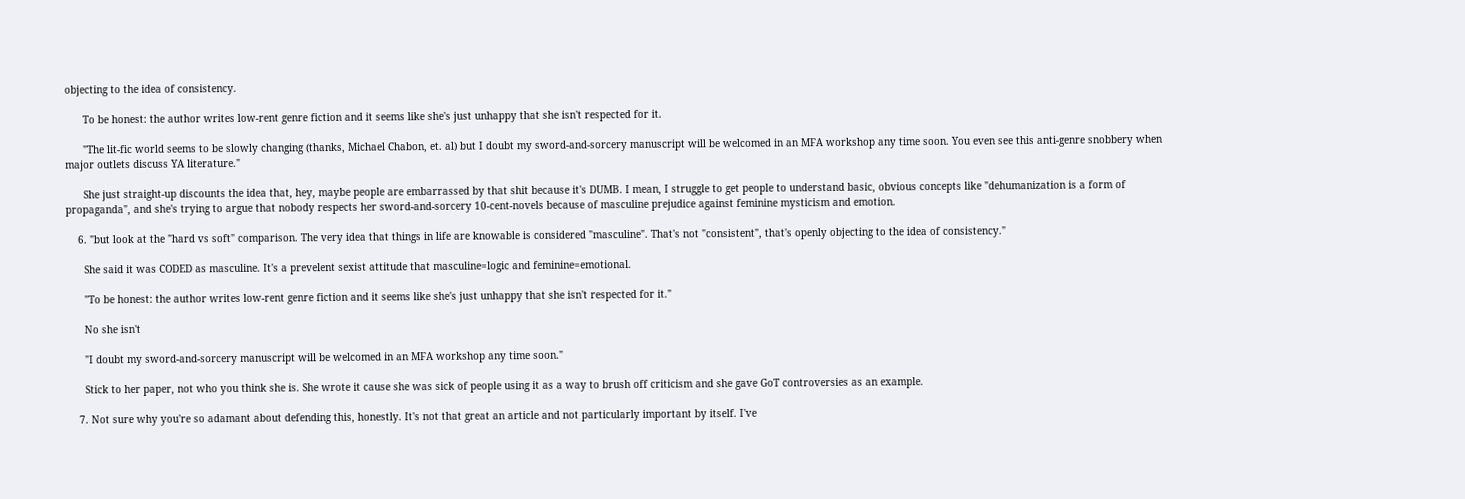objecting to the idea of consistency.

      To be honest: the author writes low-rent genre fiction and it seems like she's just unhappy that she isn't respected for it.

      "The lit-fic world seems to be slowly changing (thanks, Michael Chabon, et. al) but I doubt my sword-and-sorcery manuscript will be welcomed in an MFA workshop any time soon. You even see this anti-genre snobbery when major outlets discuss YA literature."

      She just straight-up discounts the idea that, hey, maybe people are embarrassed by that shit because it's DUMB. I mean, I struggle to get people to understand basic, obvious concepts like "dehumanization is a form of propaganda", and she's trying to argue that nobody respects her sword-and-sorcery 10-cent-novels because of masculine prejudice against feminine mysticism and emotion.

    6. "but look at the "hard vs soft" comparison. The very idea that things in life are knowable is considered "masculine". That's not "consistent", that's openly objecting to the idea of consistency."

      She said it was CODED as masculine. It's a prevelent sexist attitude that masculine=logic and feminine=emotional.

      "To be honest: the author writes low-rent genre fiction and it seems like she's just unhappy that she isn't respected for it."

      No she isn't

      "I doubt my sword-and-sorcery manuscript will be welcomed in an MFA workshop any time soon."

      Stick to her paper, not who you think she is. She wrote it cause she was sick of people using it as a way to brush off criticism and she gave GoT controversies as an example.

    7. Not sure why you're so adamant about defending this, honestly. It's not that great an article and not particularly important by itself. I've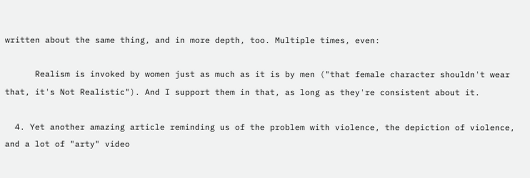written about the same thing, and in more depth, too. Multiple times, even:

      Realism is invoked by women just as much as it is by men ("that female character shouldn't wear that, it's Not Realistic"). And I support them in that, as long as they're consistent about it.

  4. Yet another amazing article reminding us of the problem with violence, the depiction of violence, and a lot of "arty" video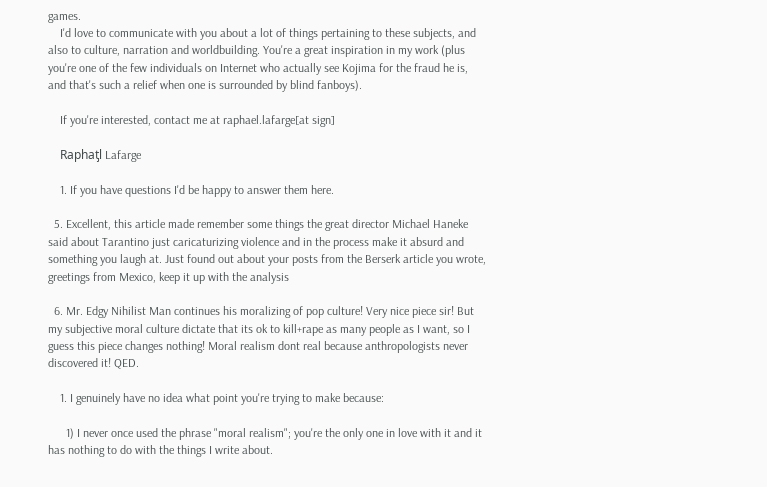games.
    I'd love to communicate with you about a lot of things pertaining to these subjects, and also to culture, narration and worldbuilding. You're a great inspiration in my work (plus you're one of the few individuals on Internet who actually see Kojima for the fraud he is, and that's such a relief when one is surrounded by blind fanboys).

    If you're interested, contact me at raphael.lafarge[at sign]

    Raphaƫl Lafarge

    1. If you have questions I'd be happy to answer them here.

  5. Excellent, this article made remember some things the great director Michael Haneke said about Tarantino just caricaturizing violence and in the process make it absurd and something you laugh at. Just found out about your posts from the Berserk article you wrote, greetings from Mexico, keep it up with the analysis

  6. Mr. Edgy Nihilist Man continues his moralizing of pop culture! Very nice piece sir! But my subjective moral culture dictate that its ok to kill+rape as many people as I want, so I guess this piece changes nothing! Moral realism dont real because anthropologists never discovered it! QED.

    1. I genuinely have no idea what point you're trying to make because:

      1) I never once used the phrase "moral realism"; you're the only one in love with it and it has nothing to do with the things I write about.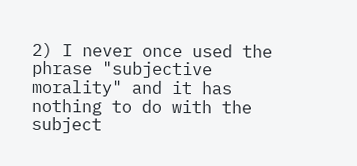2) I never once used the phrase "subjective morality" and it has nothing to do with the subject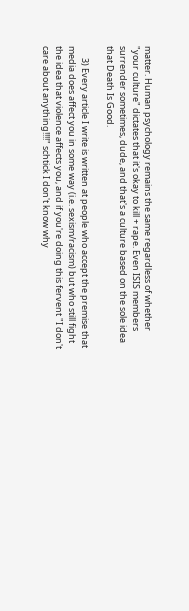matter. Human psychology remains the same regardless of whether "your culture" dictates that it's okay to kill + rape. Even ISIS members surrender sometimes, dude, and that's a culture based on the sole idea that Death Is Good.

      3) Every article I write is written at people who accept the premise that media does affect you in some way (i.e. sexism/racism) but who still fight the idea that violence affects you, and if you're doing this fervent "I don't care about anything!!!!" schtick I don't know why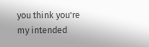you think you're my intended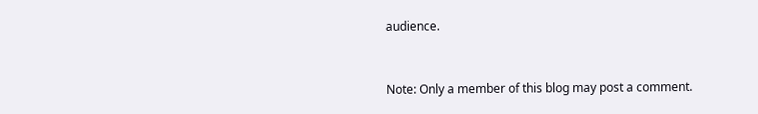audience.


Note: Only a member of this blog may post a comment.